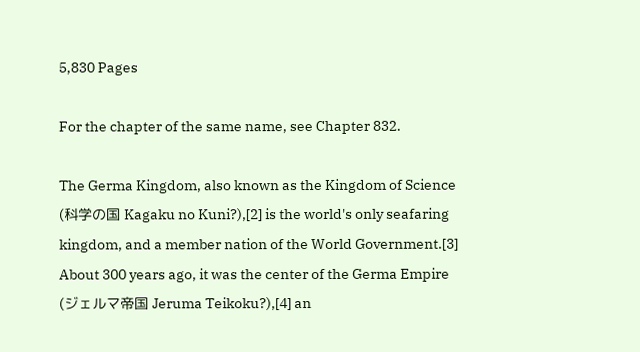5,830 Pages

For the chapter of the same name, see Chapter 832.

The Germa Kingdom, also known as the Kingdom of Science (科学の国 Kagaku no Kuni?),[2] is the world's only seafaring kingdom, and a member nation of the World Government.[3] About 300 years ago, it was the center of the Germa Empire (ジェルマ帝国 Jeruma Teikoku?),[4] an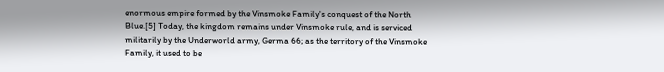enormous empire formed by the Vinsmoke Family's conquest of the North Blue.[5] Today, the kingdom remains under Vinsmoke rule, and is serviced militarily by the Underworld army, Germa 66; as the territory of the Vinsmoke Family, it used to be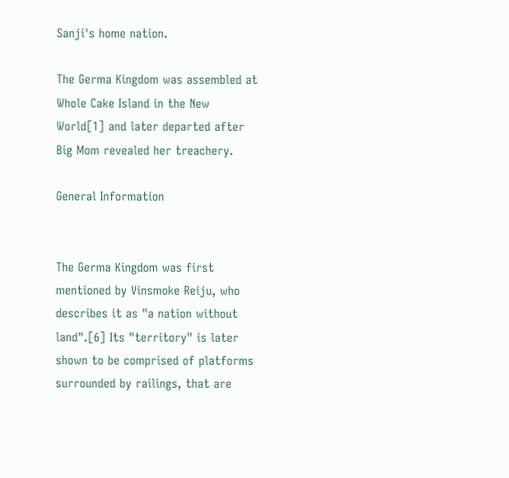Sanji's home nation.

The Germa Kingdom was assembled at Whole Cake Island in the New World[1] and later departed after Big Mom revealed her treachery.

General Information


The Germa Kingdom was first mentioned by Vinsmoke Reiju, who describes it as "a nation without land".[6] Its "territory" is later shown to be comprised of platforms surrounded by railings, that are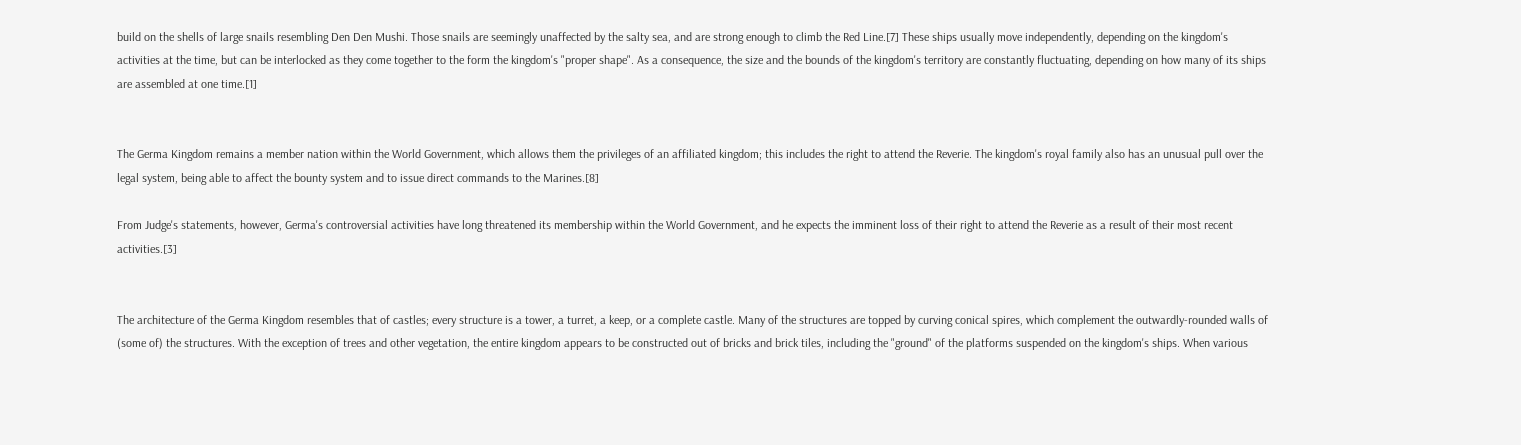build on the shells of large snails resembling Den Den Mushi. Those snails are seemingly unaffected by the salty sea, and are strong enough to climb the Red Line.[7] These ships usually move independently, depending on the kingdom's activities at the time, but can be interlocked as they come together to the form the kingdom's "proper shape". As a consequence, the size and the bounds of the kingdom's territory are constantly fluctuating, depending on how many of its ships are assembled at one time.[1]


The Germa Kingdom remains a member nation within the World Government, which allows them the privileges of an affiliated kingdom; this includes the right to attend the Reverie. The kingdom's royal family also has an unusual pull over the legal system, being able to affect the bounty system and to issue direct commands to the Marines.[8]

From Judge's statements, however, Germa's controversial activities have long threatened its membership within the World Government, and he expects the imminent loss of their right to attend the Reverie as a result of their most recent activities.[3]


The architecture of the Germa Kingdom resembles that of castles; every structure is a tower, a turret, a keep, or a complete castle. Many of the structures are topped by curving conical spires, which complement the outwardly-rounded walls of (some of) the structures. With the exception of trees and other vegetation, the entire kingdom appears to be constructed out of bricks and brick tiles, including the "ground" of the platforms suspended on the kingdom's ships. When various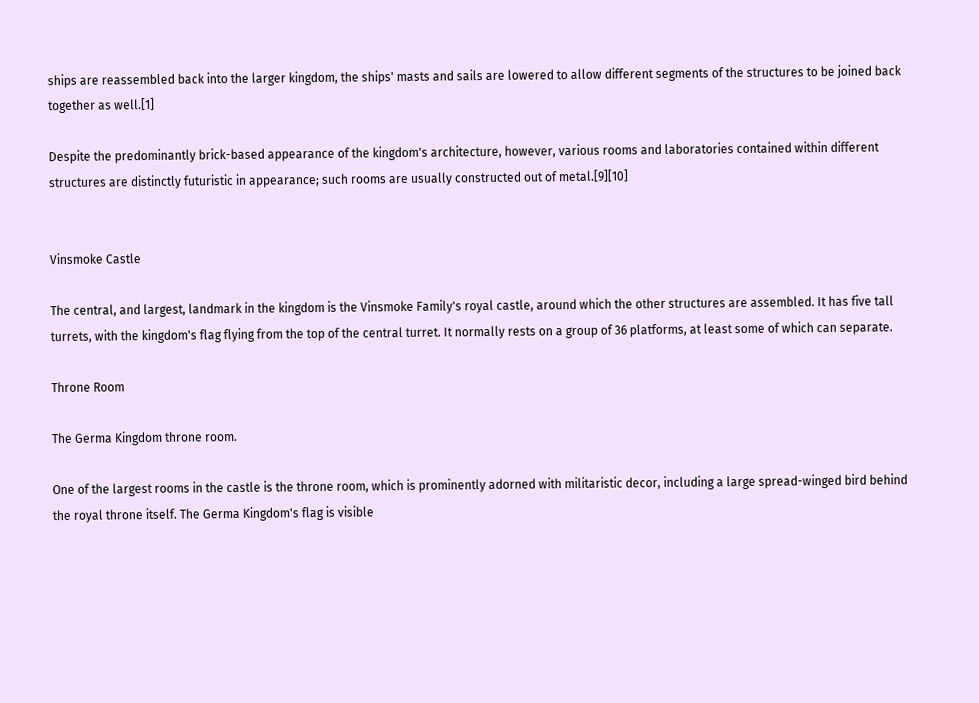ships are reassembled back into the larger kingdom, the ships' masts and sails are lowered to allow different segments of the structures to be joined back together as well.[1]

Despite the predominantly brick-based appearance of the kingdom's architecture, however, various rooms and laboratories contained within different structures are distinctly futuristic in appearance; such rooms are usually constructed out of metal.[9][10]


Vinsmoke Castle

The central, and largest, landmark in the kingdom is the Vinsmoke Family's royal castle, around which the other structures are assembled. It has five tall turrets, with the kingdom's flag flying from the top of the central turret. It normally rests on a group of 36 platforms, at least some of which can separate.

Throne Room

The Germa Kingdom throne room.

One of the largest rooms in the castle is the throne room, which is prominently adorned with militaristic decor, including a large spread-winged bird behind the royal throne itself. The Germa Kingdom's flag is visible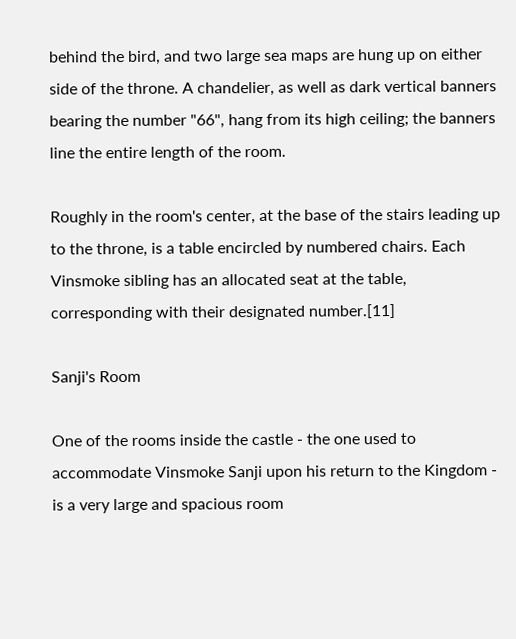behind the bird, and two large sea maps are hung up on either side of the throne. A chandelier, as well as dark vertical banners bearing the number "66", hang from its high ceiling; the banners line the entire length of the room.

Roughly in the room's center, at the base of the stairs leading up to the throne, is a table encircled by numbered chairs. Each Vinsmoke sibling has an allocated seat at the table, corresponding with their designated number.[11]

Sanji's Room

One of the rooms inside the castle - the one used to accommodate Vinsmoke Sanji upon his return to the Kingdom - is a very large and spacious room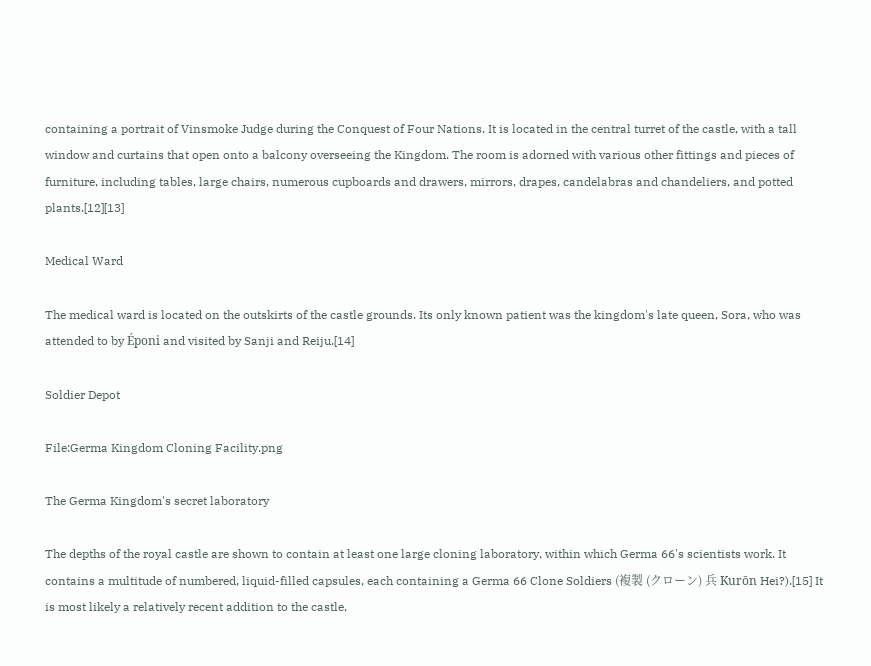containing a portrait of Vinsmoke Judge during the Conquest of Four Nations. It is located in the central turret of the castle, with a tall window and curtains that open onto a balcony overseeing the Kingdom. The room is adorned with various other fittings and pieces of furniture, including tables, large chairs, numerous cupboards and drawers, mirrors, drapes, candelabras and chandeliers, and potted plants.[12][13]

Medical Ward

The medical ward is located on the outskirts of the castle grounds. Its only known patient was the kingdom's late queen, Sora, who was attended to by Époni and visited by Sanji and Reiju.[14]

Soldier Depot

File:Germa Kingdom Cloning Facility.png

The Germa Kingdom's secret laboratory

The depths of the royal castle are shown to contain at least one large cloning laboratory, within which Germa 66's scientists work. It contains a multitude of numbered, liquid-filled capsules, each containing a Germa 66 Clone Soldiers (複製 (クローン) 兵 Kurōn Hei?).[15] It is most likely a relatively recent addition to the castle,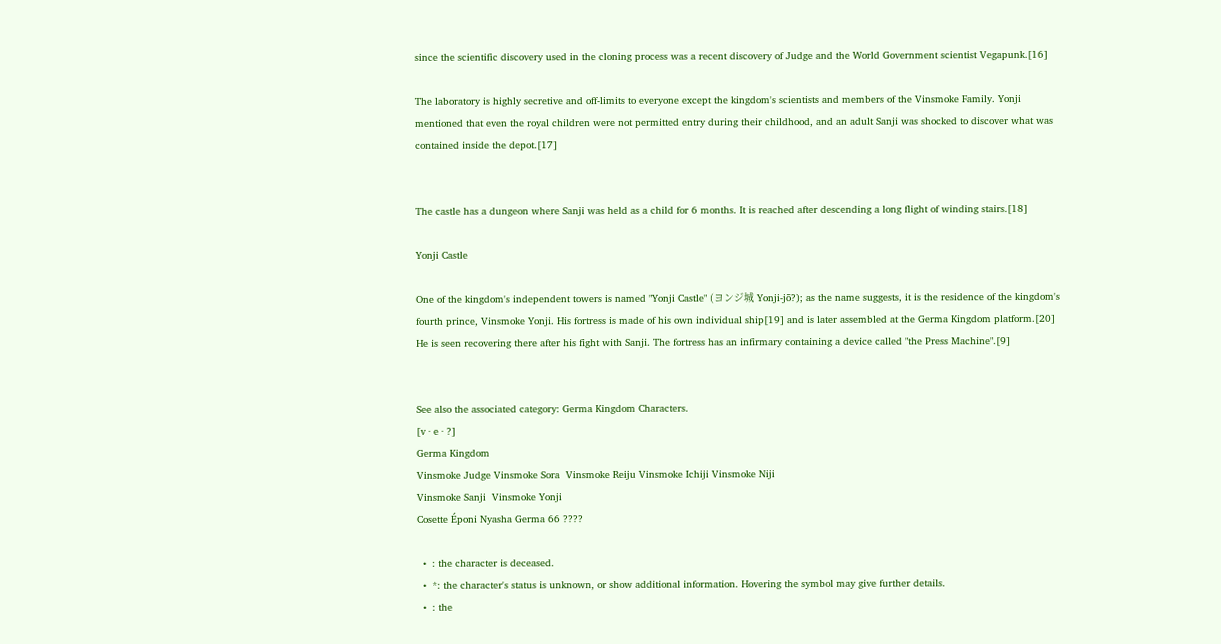since the scientific discovery used in the cloning process was a recent discovery of Judge and the World Government scientist Vegapunk.[16]

The laboratory is highly secretive and off-limits to everyone except the kingdom's scientists and members of the Vinsmoke Family. Yonji mentioned that even the royal children were not permitted entry during their childhood, and an adult Sanji was shocked to discover what was contained inside the depot.[17]


The castle has a dungeon where Sanji was held as a child for 6 months. It is reached after descending a long flight of winding stairs.[18]

Yonji Castle

One of the kingdom's independent towers is named "Yonji Castle" (ヨンジ城 Yonji-jō?); as the name suggests, it is the residence of the kingdom's fourth prince, Vinsmoke Yonji. His fortress is made of his own individual ship[19] and is later assembled at the Germa Kingdom platform.[20] He is seen recovering there after his fight with Sanji. The fortress has an infirmary containing a device called "the Press Machine".[9]


See also the associated category: Germa Kingdom Characters.
[v · e · ?]
Germa Kingdom
Vinsmoke Judge Vinsmoke Sora  Vinsmoke Reiju Vinsmoke Ichiji Vinsmoke Niji
Vinsmoke Sanji  Vinsmoke Yonji
Cosette Époni Nyasha Germa 66 ????

  •  : the character is deceased.
  •  *: the character's status is unknown, or show additional information. Hovering the symbol may give further details.
  •  : the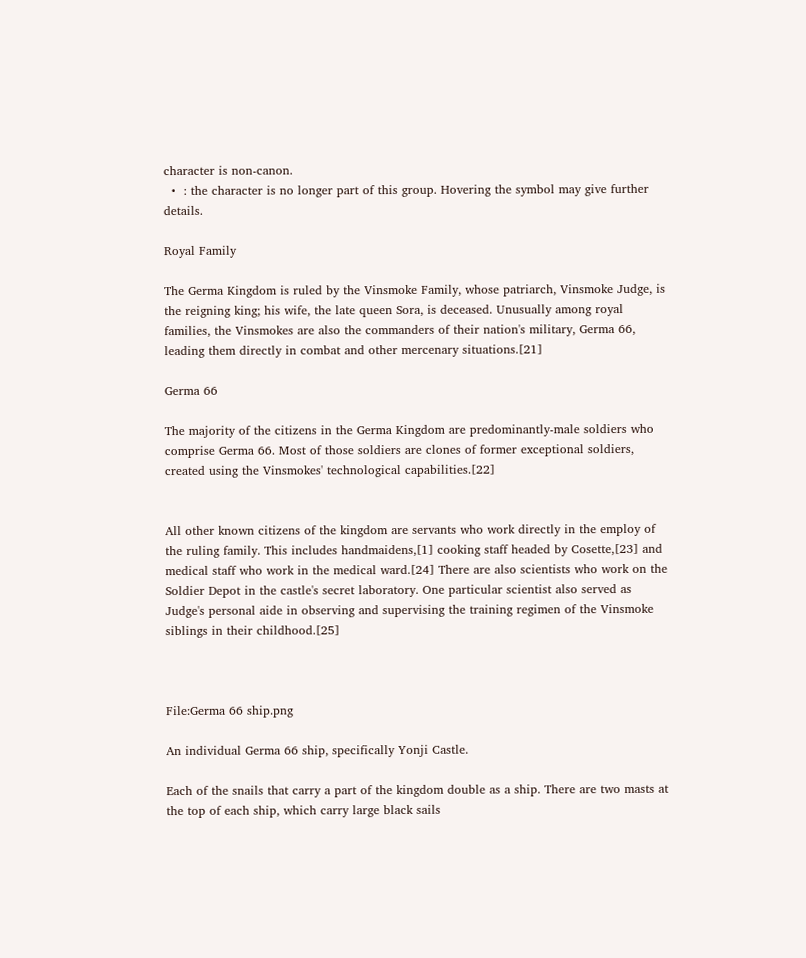character is non-canon.
  •  : the character is no longer part of this group. Hovering the symbol may give further details.

Royal Family

The Germa Kingdom is ruled by the Vinsmoke Family, whose patriarch, Vinsmoke Judge, is the reigning king; his wife, the late queen Sora, is deceased. Unusually among royal families, the Vinsmokes are also the commanders of their nation's military, Germa 66, leading them directly in combat and other mercenary situations.[21]

Germa 66

The majority of the citizens in the Germa Kingdom are predominantly-male soldiers who comprise Germa 66. Most of those soldiers are clones of former exceptional soldiers, created using the Vinsmokes' technological capabilities.[22]


All other known citizens of the kingdom are servants who work directly in the employ of the ruling family. This includes handmaidens,[1] cooking staff headed by Cosette,[23] and medical staff who work in the medical ward.[24] There are also scientists who work on the Soldier Depot in the castle's secret laboratory. One particular scientist also served as Judge's personal aide in observing and supervising the training regimen of the Vinsmoke siblings in their childhood.[25]



File:Germa 66 ship.png

An individual Germa 66 ship, specifically Yonji Castle.

Each of the snails that carry a part of the kingdom double as a ship. There are two masts at the top of each ship, which carry large black sails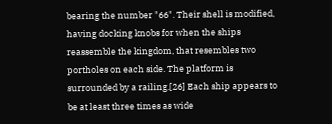bearing the number "66". Their shell is modified, having docking knobs for when the ships reassemble the kingdom, that resembles two portholes on each side. The platform is surrounded by a railing.[26] Each ship appears to be at least three times as wide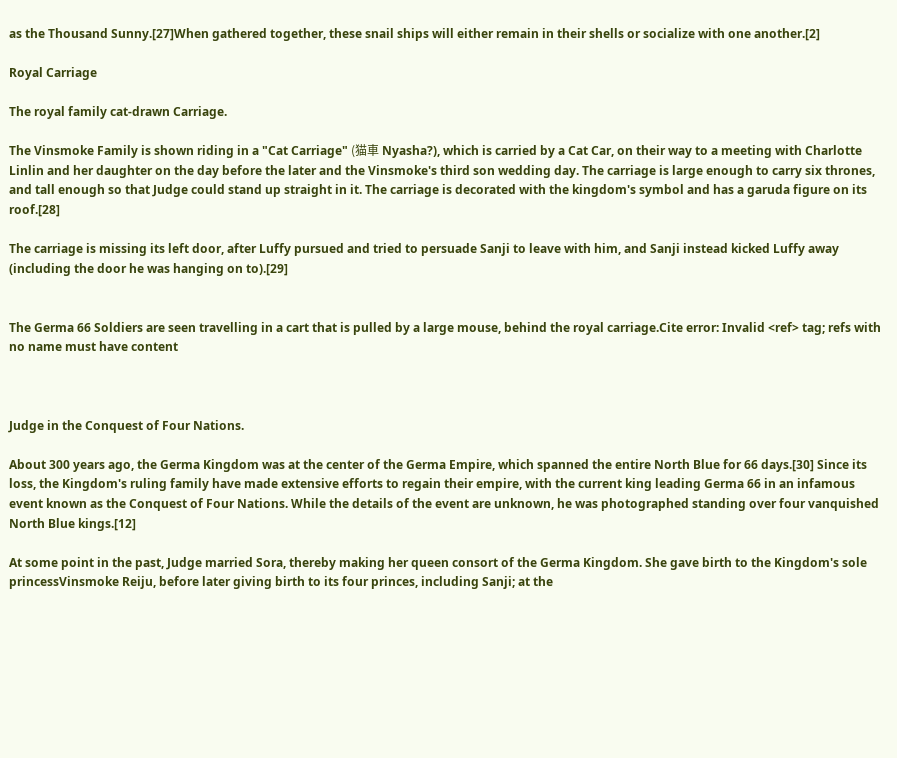as the Thousand Sunny.[27]When gathered together, these snail ships will either remain in their shells or socialize with one another.[2]

Royal Carriage

The royal family cat-drawn Carriage.

The Vinsmoke Family is shown riding in a "Cat Carriage" (猫車 Nyasha?), which is carried by a Cat Car, on their way to a meeting with Charlotte Linlin and her daughter on the day before the later and the Vinsmoke's third son wedding day. The carriage is large enough to carry six thrones, and tall enough so that Judge could stand up straight in it. The carriage is decorated with the kingdom's symbol and has a garuda figure on its roof.[28]

The carriage is missing its left door, after Luffy pursued and tried to persuade Sanji to leave with him, and Sanji instead kicked Luffy away (including the door he was hanging on to).[29]


The Germa 66 Soldiers are seen travelling in a cart that is pulled by a large mouse, behind the royal carriage.Cite error: Invalid <ref> tag; refs with no name must have content



Judge in the Conquest of Four Nations.

About 300 years ago, the Germa Kingdom was at the center of the Germa Empire, which spanned the entire North Blue for 66 days.[30] Since its loss, the Kingdom's ruling family have made extensive efforts to regain their empire, with the current king leading Germa 66 in an infamous event known as the Conquest of Four Nations. While the details of the event are unknown, he was photographed standing over four vanquished North Blue kings.[12]

At some point in the past, Judge married Sora, thereby making her queen consort of the Germa Kingdom. She gave birth to the Kingdom's sole princessVinsmoke Reiju, before later giving birth to its four princes, including Sanji; at the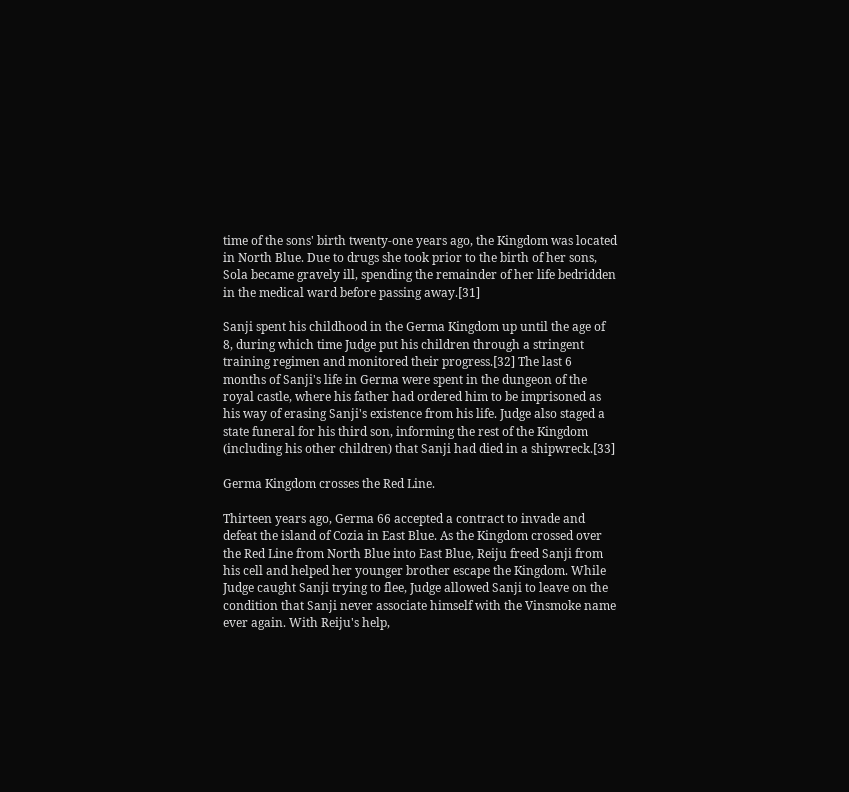time of the sons' birth twenty-one years ago, the Kingdom was located in North Blue. Due to drugs she took prior to the birth of her sons, Sola became gravely ill, spending the remainder of her life bedridden in the medical ward before passing away.[31]

Sanji spent his childhood in the Germa Kingdom up until the age of 8, during which time Judge put his children through a stringent training regimen and monitored their progress.[32] The last 6 months of Sanji's life in Germa were spent in the dungeon of the royal castle, where his father had ordered him to be imprisoned as his way of erasing Sanji's existence from his life. Judge also staged a state funeral for his third son, informing the rest of the Kingdom (including his other children) that Sanji had died in a shipwreck.[33]

Germa Kingdom crosses the Red Line.

Thirteen years ago, Germa 66 accepted a contract to invade and defeat the island of Cozia in East Blue. As the Kingdom crossed over the Red Line from North Blue into East Blue, Reiju freed Sanji from his cell and helped her younger brother escape the Kingdom. While Judge caught Sanji trying to flee, Judge allowed Sanji to leave on the condition that Sanji never associate himself with the Vinsmoke name ever again. With Reiju's help,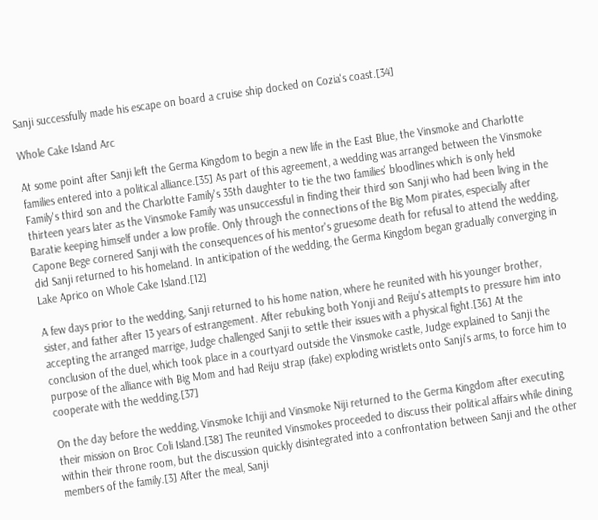Sanji successfully made his escape on board a cruise ship docked on Cozia's coast.[34]

Whole Cake Island Arc

At some point after Sanji left the Germa Kingdom to begin a new life in the East Blue, the Vinsmoke and Charlotte families entered into a political alliance.[35] As part of this agreement, a wedding was arranged between the Vinsmoke Family's third son and the Charlotte Family's 35th daughter to tie the two families' bloodlines which is only held thirteen years later as the Vinsmoke Family was unsuccessful in finding their third son Sanji who had been living in the Baratie keeping himself under a low profile. Only through the connections of the Big Mom pirates, especially after Capone Bege cornered Sanji with the consequences of his mentor's gruesome death for refusal to attend the wedding, did Sanji returned to his homeland. In anticipation of the wedding, the Germa Kingdom began gradually converging in Lake Aprico on Whole Cake Island.[12]

A few days prior to the wedding, Sanji returned to his home nation, where he reunited with his younger brother, sister, and father after 13 years of estrangement. After rebuking both Yonji and Reiju's attempts to pressure him into accepting the arranged marrige, Judge challenged Sanji to settle their issues with a physical fight.[36] At the conclusion of the duel, which took place in a courtyard outside the Vinsmoke castle, Judge explained to Sanji the purpose of the alliance with Big Mom and had Reiju strap (fake) exploding wristlets onto Sanji's arms, to force him to cooperate with the wedding.[37]

On the day before the wedding, Vinsmoke Ichiji and Vinsmoke Niji returned to the Germa Kingdom after executing their mission on Broc Coli Island.[38] The reunited Vinsmokes proceeded to discuss their political affairs while dining within their throne room, but the discussion quickly disintegrated into a confrontation between Sanji and the other members of the family.[3] After the meal, Sanji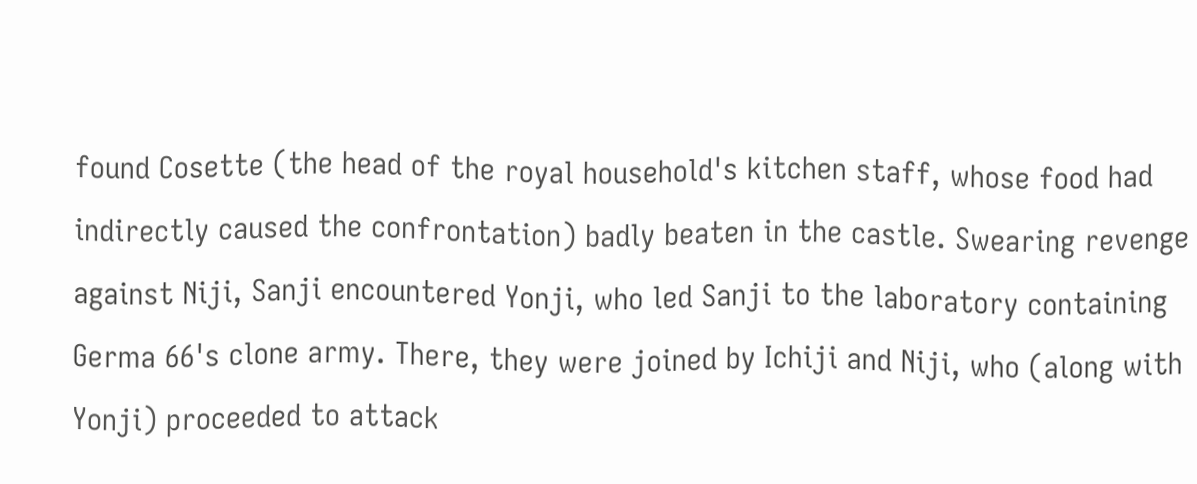found Cosette (the head of the royal household's kitchen staff, whose food had indirectly caused the confrontation) badly beaten in the castle. Swearing revenge against Niji, Sanji encountered Yonji, who led Sanji to the laboratory containing Germa 66's clone army. There, they were joined by Ichiji and Niji, who (along with Yonji) proceeded to attack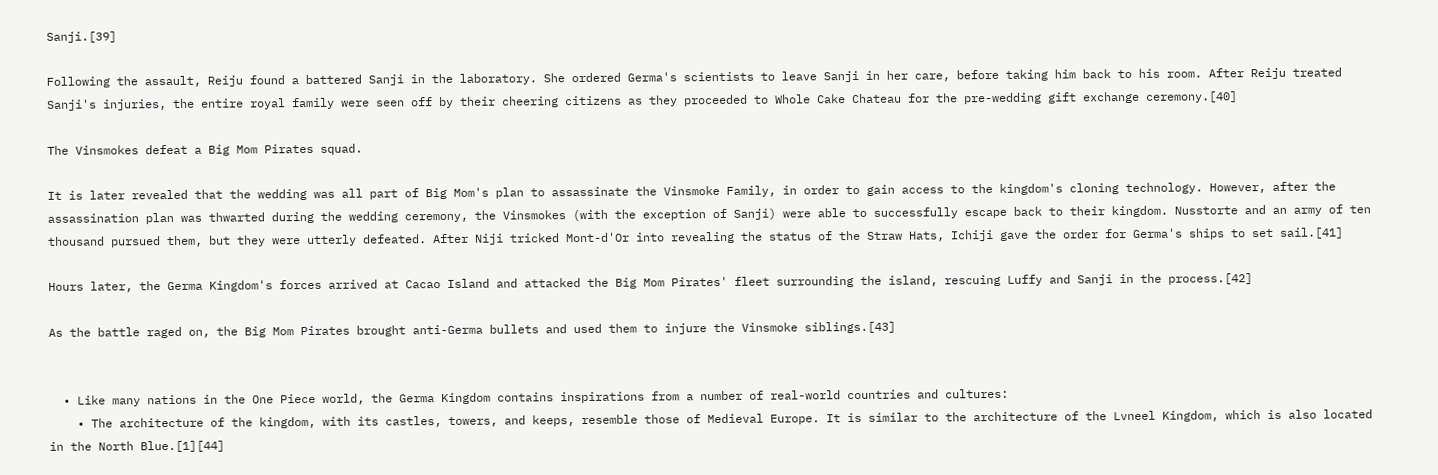Sanji.[39]

Following the assault, Reiju found a battered Sanji in the laboratory. She ordered Germa's scientists to leave Sanji in her care, before taking him back to his room. After Reiju treated Sanji's injuries, the entire royal family were seen off by their cheering citizens as they proceeded to Whole Cake Chateau for the pre-wedding gift exchange ceremony.[40]

The Vinsmokes defeat a Big Mom Pirates squad.

It is later revealed that the wedding was all part of Big Mom's plan to assassinate the Vinsmoke Family, in order to gain access to the kingdom's cloning technology. However, after the assassination plan was thwarted during the wedding ceremony, the Vinsmokes (with the exception of Sanji) were able to successfully escape back to their kingdom. Nusstorte and an army of ten thousand pursued them, but they were utterly defeated. After Niji tricked Mont-d'Or into revealing the status of the Straw Hats, Ichiji gave the order for Germa's ships to set sail.[41]

Hours later, the Germa Kingdom's forces arrived at Cacao Island and attacked the Big Mom Pirates' fleet surrounding the island, rescuing Luffy and Sanji in the process.[42]

As the battle raged on, the Big Mom Pirates brought anti-Germa bullets and used them to injure the Vinsmoke siblings.[43]


  • Like many nations in the One Piece world, the Germa Kingdom contains inspirations from a number of real-world countries and cultures:
    • The architecture of the kingdom, with its castles, towers, and keeps, resemble those of Medieval Europe. It is similar to the architecture of the Lvneel Kingdom, which is also located in the North Blue.[1][44]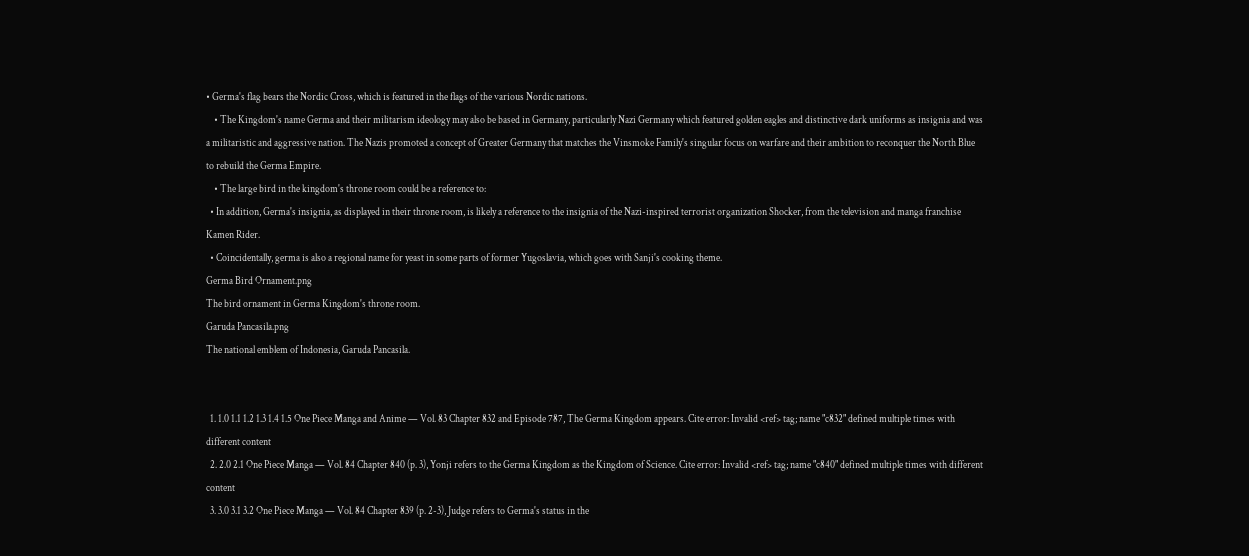• Germa's flag bears the Nordic Cross, which is featured in the flags of the various Nordic nations.
    • The Kingdom's name Germa and their militarism ideology may also be based in Germany, particularly Nazi Germany which featured golden eagles and distinctive dark uniforms as insignia and was a militaristic and aggressive nation. The Nazis promoted a concept of Greater Germany that matches the Vinsmoke Family's singular focus on warfare and their ambition to reconquer the North Blue to rebuild the Germa Empire.
    • The large bird in the kingdom's throne room could be a reference to:
  • In addition, Germa's insignia, as displayed in their throne room, is likely a reference to the insignia of the Nazi-inspired terrorist organization Shocker, from the television and manga franchise Kamen Rider.
  • Coincidentally, germa is also a regional name for yeast in some parts of former Yugoslavia, which goes with Sanji's cooking theme.
Germa Bird Ornament.png
The bird ornament in Germa Kingdom's throne room.
Garuda Pancasila.png
The national emblem of Indonesia, Garuda Pancasila.


  1. 1.0 1.1 1.2 1.3 1.4 1.5 One Piece Manga and Anime — Vol. 83 Chapter 832 and Episode 787, The Germa Kingdom appears. Cite error: Invalid <ref> tag; name "c832" defined multiple times with different content
  2. 2.0 2.1 One Piece Manga — Vol. 84 Chapter 840 (p. 3), Yonji refers to the Germa Kingdom as the Kingdom of Science. Cite error: Invalid <ref> tag; name "c840" defined multiple times with different content
  3. 3.0 3.1 3.2 One Piece Manga — Vol. 84 Chapter 839 (p. 2-3), Judge refers to Germa's status in the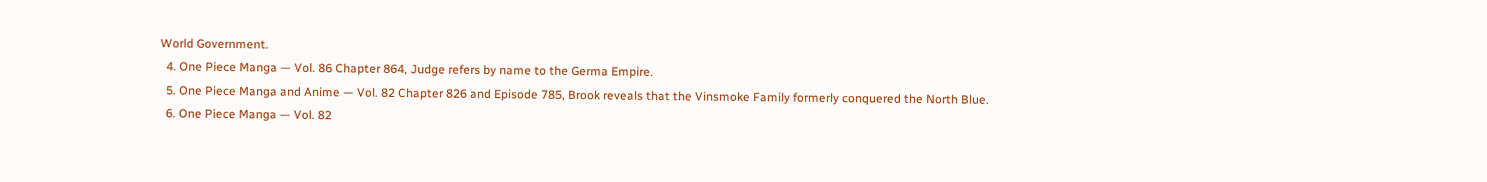World Government.
  4. One Piece Manga — Vol. 86 Chapter 864, Judge refers by name to the Germa Empire.
  5. One Piece Manga and Anime — Vol. 82 Chapter 826 and Episode 785, Brook reveals that the Vinsmoke Family formerly conquered the North Blue.
  6. One Piece Manga — Vol. 82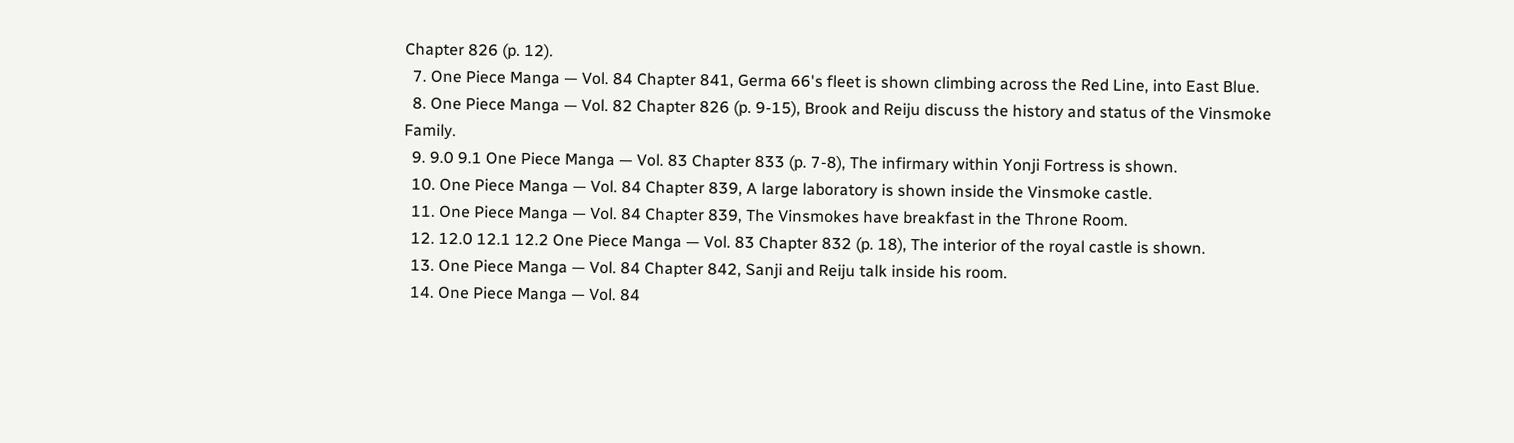Chapter 826 (p. 12).
  7. One Piece Manga — Vol. 84 Chapter 841, Germa 66's fleet is shown climbing across the Red Line, into East Blue.
  8. One Piece Manga — Vol. 82 Chapter 826 (p. 9-15), Brook and Reiju discuss the history and status of the Vinsmoke Family.
  9. 9.0 9.1 One Piece Manga — Vol. 83 Chapter 833 (p. 7-8), The infirmary within Yonji Fortress is shown.
  10. One Piece Manga — Vol. 84 Chapter 839, A large laboratory is shown inside the Vinsmoke castle.
  11. One Piece Manga — Vol. 84 Chapter 839, The Vinsmokes have breakfast in the Throne Room.
  12. 12.0 12.1 12.2 One Piece Manga — Vol. 83 Chapter 832 (p. 18), The interior of the royal castle is shown.
  13. One Piece Manga — Vol. 84 Chapter 842, Sanji and Reiju talk inside his room.
  14. One Piece Manga — Vol. 84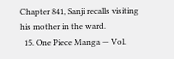Chapter 841, Sanji recalls visiting his mother in the ward.
  15. One Piece Manga — Vol.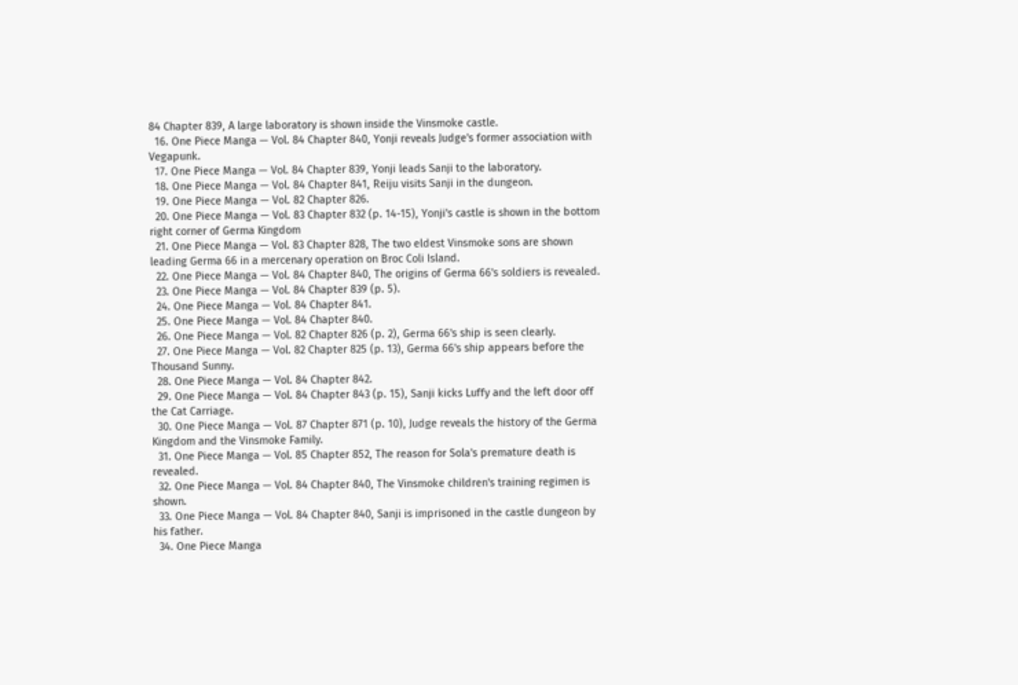84 Chapter 839, A large laboratory is shown inside the Vinsmoke castle.
  16. One Piece Manga — Vol. 84 Chapter 840, Yonji reveals Judge's former association with Vegapunk.
  17. One Piece Manga — Vol. 84 Chapter 839, Yonji leads Sanji to the laboratory.
  18. One Piece Manga — Vol. 84 Chapter 841, Reiju visits Sanji in the dungeon.
  19. One Piece Manga — Vol. 82 Chapter 826.
  20. One Piece Manga — Vol. 83 Chapter 832 (p. 14-15), Yonji's castle is shown in the bottom right corner of Germa Kingdom
  21. One Piece Manga — Vol. 83 Chapter 828, The two eldest Vinsmoke sons are shown leading Germa 66 in a mercenary operation on Broc Coli Island.
  22. One Piece Manga — Vol. 84 Chapter 840, The origins of Germa 66's soldiers is revealed.
  23. One Piece Manga — Vol. 84 Chapter 839 (p. 5).
  24. One Piece Manga — Vol. 84 Chapter 841.
  25. One Piece Manga — Vol. 84 Chapter 840.
  26. One Piece Manga — Vol. 82 Chapter 826 (p. 2), Germa 66's ship is seen clearly.
  27. One Piece Manga — Vol. 82 Chapter 825 (p. 13), Germa 66's ship appears before the Thousand Sunny.
  28. One Piece Manga — Vol. 84 Chapter 842.
  29. One Piece Manga — Vol. 84 Chapter 843 (p. 15), Sanji kicks Luffy and the left door off the Cat Carriage.
  30. One Piece Manga — Vol. 87 Chapter 871 (p. 10), Judge reveals the history of the Germa Kingdom and the Vinsmoke Family.
  31. One Piece Manga — Vol. 85 Chapter 852, The reason for Sola's premature death is revealed.
  32. One Piece Manga — Vol. 84 Chapter 840, The Vinsmoke children's training regimen is shown.
  33. One Piece Manga — Vol. 84 Chapter 840, Sanji is imprisoned in the castle dungeon by his father.
  34. One Piece Manga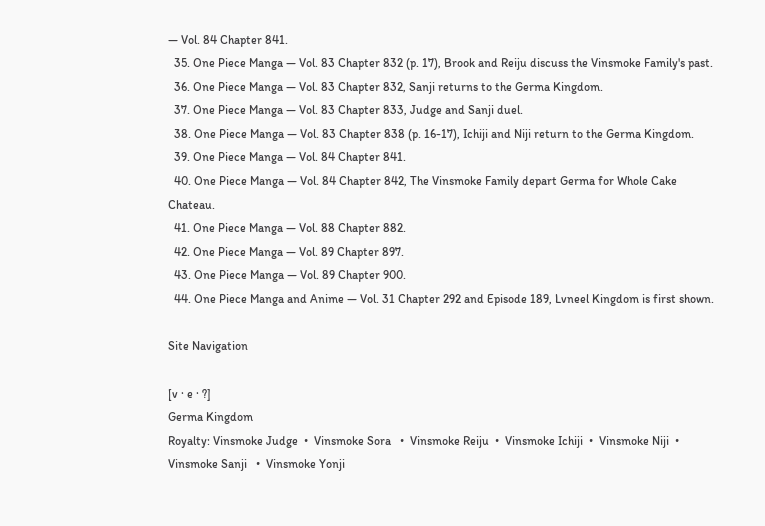— Vol. 84 Chapter 841.
  35. One Piece Manga — Vol. 83 Chapter 832 (p. 17), Brook and Reiju discuss the Vinsmoke Family's past.
  36. One Piece Manga — Vol. 83 Chapter 832, Sanji returns to the Germa Kingdom.
  37. One Piece Manga — Vol. 83 Chapter 833, Judge and Sanji duel.
  38. One Piece Manga — Vol. 83 Chapter 838 (p. 16-17), Ichiji and Niji return to the Germa Kingdom.
  39. One Piece Manga — Vol. 84 Chapter 841.
  40. One Piece Manga — Vol. 84 Chapter 842, The Vinsmoke Family depart Germa for Whole Cake Chateau.
  41. One Piece Manga — Vol. 88 Chapter 882.
  42. One Piece Manga — Vol. 89 Chapter 897.
  43. One Piece Manga — Vol. 89 Chapter 900.
  44. One Piece Manga and Anime — Vol. 31 Chapter 292 and Episode 189, Lvneel Kingdom is first shown.

Site Navigation

[v · e · ?]
Germa Kingdom
Royalty: Vinsmoke Judge  •  Vinsmoke Sora   •  Vinsmoke Reiju  •  Vinsmoke Ichiji  •  Vinsmoke Niji  •  Vinsmoke Sanji   •  Vinsmoke Yonji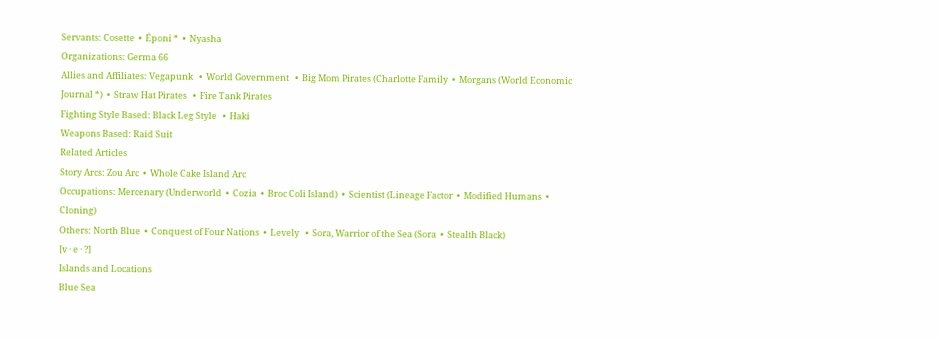Servants: Cosette  •  Époni *  •  Nyasha
Organizations: Germa 66
Allies and Affiliates: Vegapunk   •  World Government   •  Big Mom Pirates (Charlotte Family  •  Morgans (World Economic Journal *)  •  Straw Hat Pirates   •  Fire Tank Pirates
Fighting Style Based: Black Leg Style   •  Haki
Weapons Based: Raid Suit
Related Articles
Story Arcs: Zou Arc  •  Whole Cake Island Arc
Occupations: Mercenary (Underworld  •  Cozia  •  Broc Coli Island)  •  Scientist (Lineage Factor  •  Modified Humans  •  Cloning)
Others: North Blue  •  Conquest of Four Nations  •  Levely   •  Sora, Warrior of the Sea (Sora  •  Stealth Black)
[v · e · ?]
Islands and Locations
Blue Sea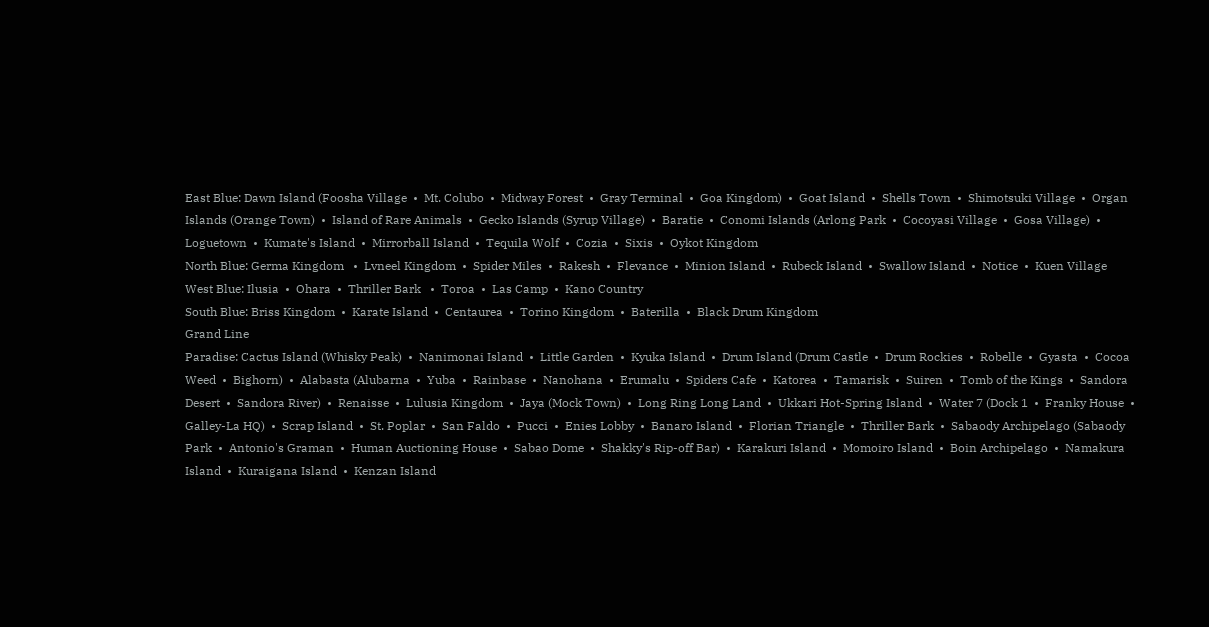East Blue: Dawn Island (Foosha Village  •  Mt. Colubo  •  Midway Forest  •  Gray Terminal  •  Goa Kingdom)  •  Goat Island  •  Shells Town  •  Shimotsuki Village  •  Organ Islands (Orange Town)  •  Island of Rare Animals  •  Gecko Islands (Syrup Village)  •  Baratie  •  Conomi Islands (Arlong Park  •  Cocoyasi Village  •  Gosa Village)  •  Loguetown  •  Kumate's Island  •  Mirrorball Island  •  Tequila Wolf  •  Cozia  •  Sixis  •  Oykot Kingdom
North Blue: Germa Kingdom   •  Lvneel Kingdom  •  Spider Miles  •  Rakesh  •  Flevance  •  Minion Island  •  Rubeck Island  •  Swallow Island  •  Notice  •  Kuen Village
West Blue: Ilusia  •  Ohara  •  Thriller Bark   •  Toroa  •  Las Camp  •  Kano Country
South Blue: Briss Kingdom  •  Karate Island  •  Centaurea  •  Torino Kingdom  •  Baterilla  •  Black Drum Kingdom
Grand Line
Paradise: Cactus Island (Whisky Peak)  •  Nanimonai Island  •  Little Garden  •  Kyuka Island  •  Drum Island (Drum Castle  •  Drum Rockies  •  Robelle  •  Gyasta  •  Cocoa Weed  •  Bighorn)  •  Alabasta (Alubarna  •  Yuba  •  Rainbase  •  Nanohana  •  Erumalu  •  Spiders Cafe  •  Katorea  •  Tamarisk  •  Suiren  •  Tomb of the Kings  •  Sandora Desert  •  Sandora River)  •  Renaisse  •  Lulusia Kingdom  •  Jaya (Mock Town)  •  Long Ring Long Land  •  Ukkari Hot-Spring Island  •  Water 7 (Dock 1  •  Franky House  •  Galley-La HQ)  •  Scrap Island  •  St. Poplar  •  San Faldo  •  Pucci  •  Enies Lobby  •  Banaro Island  •  Florian Triangle  •  Thriller Bark  •  Sabaody Archipelago (Sabaody Park  •  Antonio's Graman  •  Human Auctioning House  •  Sabao Dome  •  Shakky's Rip-off Bar)  •  Karakuri Island  •  Momoiro Island  •  Boin Archipelago  •  Namakura Island  •  Kuraigana Island  •  Kenzan Island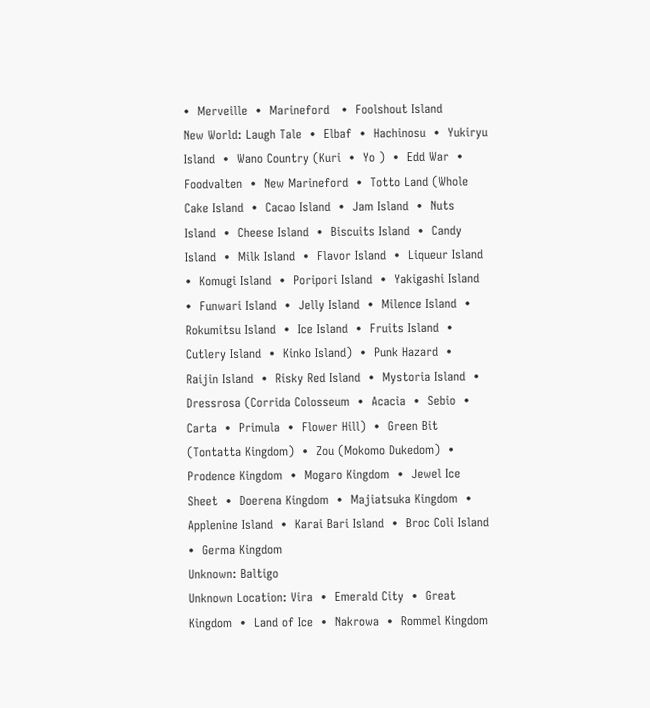•  Merveille  •  Marineford   •  Foolshout Island
New World: Laugh Tale  •  Elbaf  •  Hachinosu  •  Yukiryu Island  •  Wano Country (Kuri  •  Yo )  •  Edd War  •  Foodvalten  •  New Marineford  •  Totto Land (Whole Cake Island  •  Cacao Island  •  Jam Island  •  Nuts Island  •  Cheese Island  •  Biscuits Island  •  Candy Island  •  Milk Island  •  Flavor Island  •  Liqueur Island  •  Komugi Island  •  Poripori Island  •  Yakigashi Island  •  Funwari Island  •  Jelly Island  •  Milence Island  •  Rokumitsu Island  •  Ice Island  •  Fruits Island  •  Cutlery Island  •  Kinko Island)  •  Punk Hazard  •  Raijin Island  •  Risky Red Island  •  Mystoria Island  •  Dressrosa (Corrida Colosseum  •  Acacia  •  Sebio  •  Carta  •  Primula  •  Flower Hill)  •  Green Bit (Tontatta Kingdom)  •  Zou (Mokomo Dukedom)  •  Prodence Kingdom  •  Mogaro Kingdom  •  Jewel Ice Sheet  •  Doerena Kingdom  •  Majiatsuka Kingdom  •  Applenine Island  •  Karai Bari Island  •  Broc Coli Island  •  Germa Kingdom
Unknown: Baltigo
Unknown Location: Vira  •  Emerald City  •  Great Kingdom  •  Land of Ice  •  Nakrowa  •  Rommel Kingdom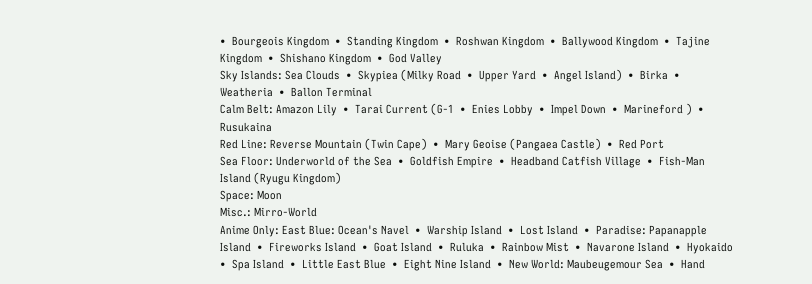•  Bourgeois Kingdom  •  Standing Kingdom  •  Roshwan Kingdom  •  Ballywood Kingdom  •  Tajine Kingdom  •  Shishano Kingdom  •  God Valley
Sky Islands: Sea Clouds  •  Skypiea (Milky Road  •  Upper Yard  •  Angel Island)  •  Birka  •  Weatheria  •  Ballon Terminal
Calm Belt: Amazon Lily  •  Tarai Current (G-1  •  Enies Lobby  •  Impel Down  •  Marineford )  •  Rusukaina
Red Line: Reverse Mountain (Twin Cape)  •  Mary Geoise (Pangaea Castle)  •  Red Port
Sea Floor: Underworld of the Sea  •  Goldfish Empire  •  Headband Catfish Village  •  Fish-Man Island (Ryugu Kingdom)
Space: Moon
Misc.: Mirro-World
Anime Only: East Blue: Ocean's Navel  •  Warship Island  •  Lost Island  •  Paradise: Papanapple Island  •  Fireworks Island  •  Goat Island  •  Ruluka  •  Rainbow Mist  •  Navarone Island  •  Hyokaido  •  Spa Island  •  Little East Blue  •  Eight Nine Island  •  New World: Maubeugemour Sea  •  Hand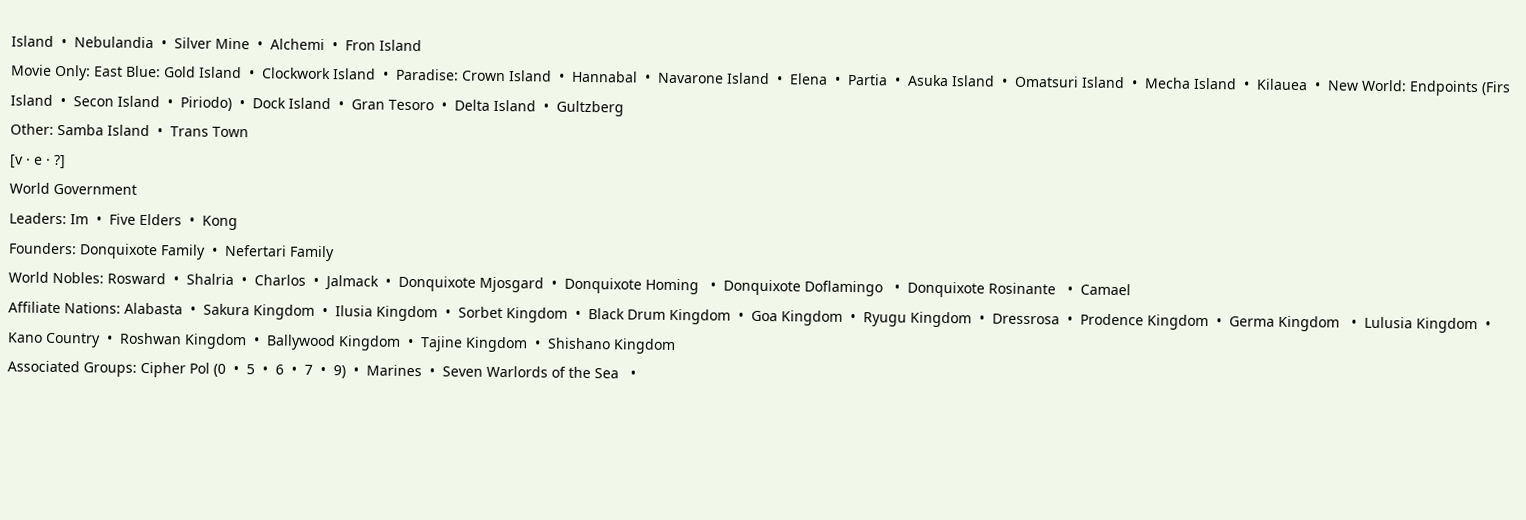Island  •  Nebulandia  •  Silver Mine  •  Alchemi  •  Fron Island
Movie Only: East Blue: Gold Island  •  Clockwork Island  •  Paradise: Crown Island  •  Hannabal  •  Navarone Island  •  Elena  •  Partia  •  Asuka Island  •  Omatsuri Island  •  Mecha Island  •  Kilauea  •  New World: Endpoints (Firs Island  •  Secon Island  •  Piriodo)  •  Dock Island  •  Gran Tesoro  •  Delta Island  •  Gultzberg
Other: Samba Island  •  Trans Town
[v · e · ?]
World Government
Leaders: Im  •  Five Elders  •  Kong
Founders: Donquixote Family  •  Nefertari Family
World Nobles: Rosward  •  Shalria  •  Charlos  •  Jalmack  •  Donquixote Mjosgard  •  Donquixote Homing   •  Donquixote Doflamingo   •  Donquixote Rosinante   •  Camael
Affiliate Nations: Alabasta  •  Sakura Kingdom  •  Ilusia Kingdom  •  Sorbet Kingdom  •  Black Drum Kingdom  •  Goa Kingdom  •  Ryugu Kingdom  •  Dressrosa  •  Prodence Kingdom  •  Germa Kingdom   •  Lulusia Kingdom  •  Kano Country  •  Roshwan Kingdom  •  Ballywood Kingdom  •  Tajine Kingdom  •  Shishano Kingdom
Associated Groups: Cipher Pol (0  •  5  •  6  •  7  •  9)  •  Marines  •  Seven Warlords of the Sea   •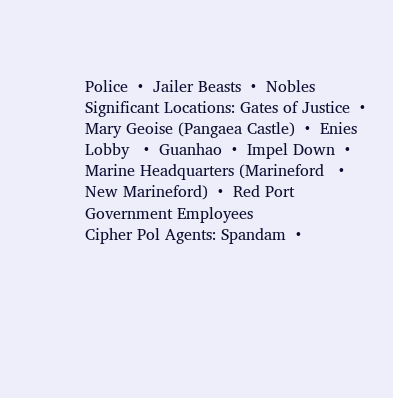Police  •  Jailer Beasts  •  Nobles
Significant Locations: Gates of Justice  •  Mary Geoise (Pangaea Castle)  •  Enies Lobby   •  Guanhao  •  Impel Down  •  Marine Headquarters (Marineford   •  New Marineford)  •  Red Port
Government Employees
Cipher Pol Agents: Spandam  •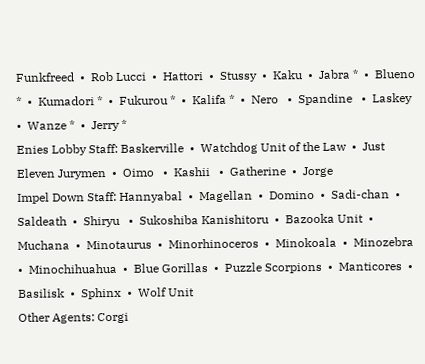Funkfreed  •  Rob Lucci  •  Hattori  •  Stussy  •  Kaku  •  Jabra *  •  Blueno *  •  Kumadori *  •  Fukurou *  •  Kalifa *  •  Nero   •  Spandine   •  Laskey   •  Wanze *  •  Jerry *
Enies Lobby Staff: Baskerville  •  Watchdog Unit of the Law  •  Just Eleven Jurymen  •  Oimo   •  Kashii   •  Gatherine  •  Jorge
Impel Down Staff: Hannyabal  •  Magellan  •  Domino  •  Sadi-chan  •  Saldeath  •  Shiryu   •  Sukoshiba Kanishitoru  •  Bazooka Unit  •  Muchana  •  Minotaurus  •  Minorhinoceros  •  Minokoala  •  Minozebra  •  Minochihuahua  •  Blue Gorillas  •  Puzzle Scorpions  •  Manticores  •  Basilisk  •  Sphinx  •  Wolf Unit
Other Agents: Corgi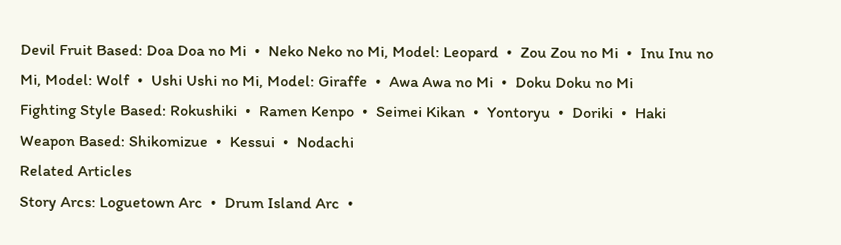Devil Fruit Based: Doa Doa no Mi  •  Neko Neko no Mi, Model: Leopard  •  Zou Zou no Mi  •  Inu Inu no Mi, Model: Wolf  •  Ushi Ushi no Mi, Model: Giraffe  •  Awa Awa no Mi  •  Doku Doku no Mi
Fighting Style Based: Rokushiki  •  Ramen Kenpo  •  Seimei Kikan  •  Yontoryu  •  Doriki  •  Haki
Weapon Based: Shikomizue  •  Kessui  •  Nodachi
Related Articles
Story Arcs: Loguetown Arc  •  Drum Island Arc  •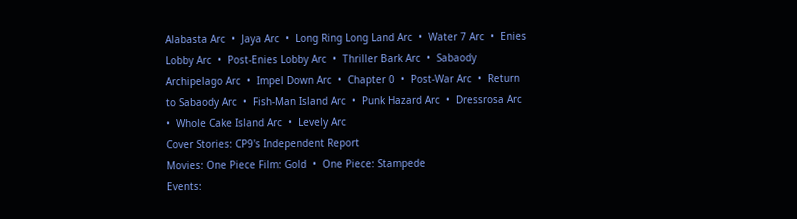Alabasta Arc  •  Jaya Arc  •  Long Ring Long Land Arc  •  Water 7 Arc  •  Enies Lobby Arc  •  Post-Enies Lobby Arc  •  Thriller Bark Arc  •  Sabaody Archipelago Arc  •  Impel Down Arc  •  Chapter 0  •  Post-War Arc  •  Return to Sabaody Arc  •  Fish-Man Island Arc  •  Punk Hazard Arc  •  Dressrosa Arc  •  Whole Cake Island Arc  •  Levely Arc
Cover Stories: CP9's Independent Report
Movies: One Piece Film: Gold  •  One Piece: Stampede
Events: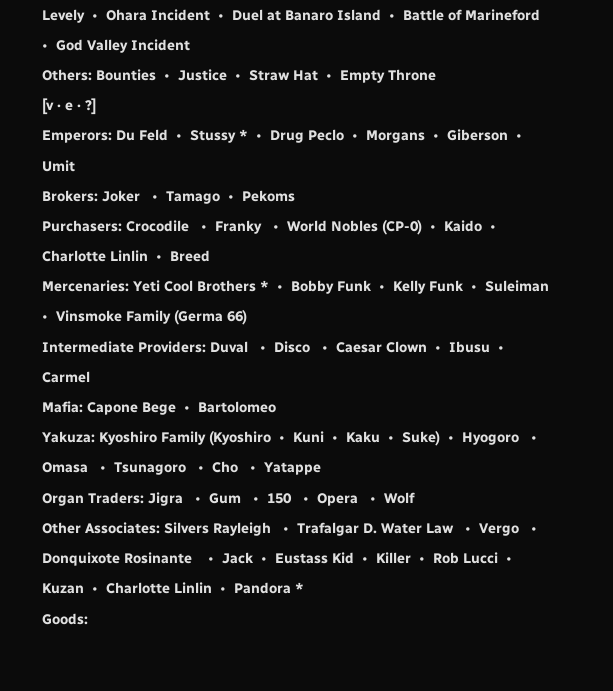Levely  •  Ohara Incident  •  Duel at Banaro Island  •  Battle of Marineford  •  God Valley Incident
Others: Bounties  •  Justice  •  Straw Hat  •  Empty Throne
[v · e · ?]
Emperors: Du Feld  •  Stussy *  •  Drug Peclo  •  Morgans  •  Giberson  •  Umit
Brokers: Joker   •  Tamago  •  Pekoms
Purchasers: Crocodile   •  Franky   •  World Nobles (CP-0)  •  Kaido  •  Charlotte Linlin  •  Breed
Mercenaries: Yeti Cool Brothers *  •  Bobby Funk  •  Kelly Funk  •  Suleiman  •  Vinsmoke Family (Germa 66)
Intermediate Providers: Duval   •  Disco   •  Caesar Clown  •  Ibusu  •  Carmel
Mafia: Capone Bege  •  Bartolomeo
Yakuza: Kyoshiro Family (Kyoshiro  •  Kuni  •  Kaku  •  Suke)  •  Hyogoro   •  Omasa   •  Tsunagoro   •  Cho   •  Yatappe
Organ Traders: Jigra   •  Gum   •  150   •  Opera   •  Wolf
Other Associates: Silvers Rayleigh   •  Trafalgar D. Water Law   •  Vergo   •  Donquixote Rosinante    •  Jack  •  Eustass Kid  •  Killer  •  Rob Lucci  •  Kuzan  •  Charlotte Linlin  •  Pandora *
Goods: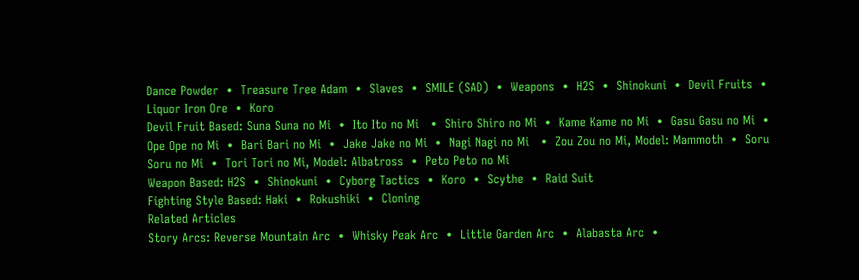Dance Powder  •  Treasure Tree Adam  •  Slaves  •  SMILE (SAD)  •  Weapons  •  H2S  •  Shinokuni  •  Devil Fruits  •  Liquor Iron Ore  •  Koro
Devil Fruit Based: Suna Suna no Mi  •  Ito Ito no Mi   •  Shiro Shiro no Mi  •  Kame Kame no Mi  •  Gasu Gasu no Mi  •  Ope Ope no Mi  •  Bari Bari no Mi  •  Jake Jake no Mi  •  Nagi Nagi no Mi   •  Zou Zou no Mi, Model: Mammoth  •  Soru Soru no Mi  •  Tori Tori no Mi, Model: Albatross  •  Peto Peto no Mi
Weapon Based: H2S  •  Shinokuni  •  Cyborg Tactics  •  Koro  •  Scythe  •  Raid Suit
Fighting Style Based: Haki  •  Rokushiki  •  Cloning
Related Articles
Story Arcs: Reverse Mountain Arc  •  Whisky Peak Arc  •  Little Garden Arc  •  Alabasta Arc  •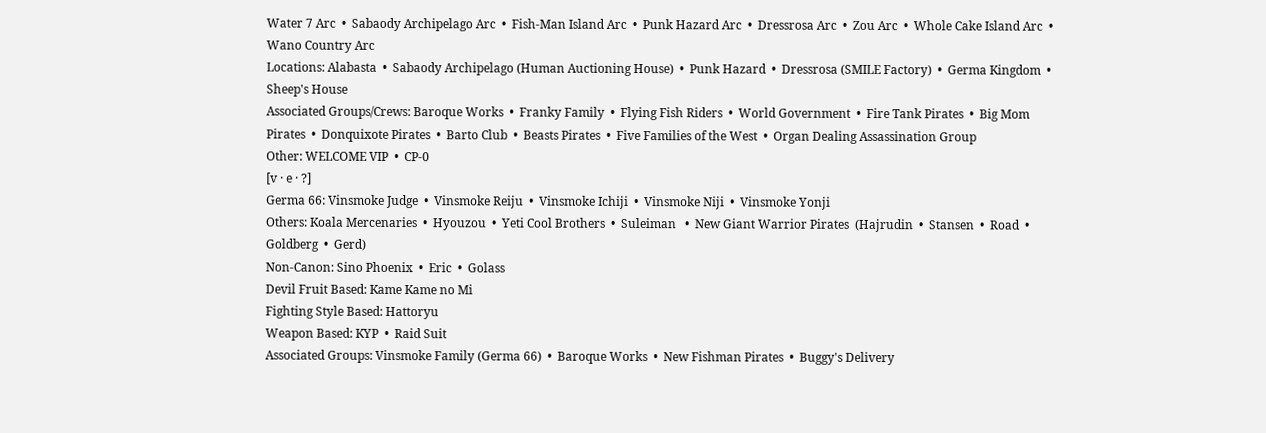Water 7 Arc  •  Sabaody Archipelago Arc  •  Fish-Man Island Arc  •  Punk Hazard Arc  •  Dressrosa Arc  •  Zou Arc  •  Whole Cake Island Arc  •  Wano Country Arc
Locations: Alabasta  •  Sabaody Archipelago (Human Auctioning House)  •  Punk Hazard  •  Dressrosa (SMILE Factory)  •  Germa Kingdom  •  Sheep's House
Associated Groups/Crews: Baroque Works  •  Franky Family  •  Flying Fish Riders  •  World Government  •  Fire Tank Pirates  •  Big Mom Pirates  •  Donquixote Pirates  •  Barto Club  •  Beasts Pirates  •  Five Families of the West  •  Organ Dealing Assassination Group
Other: WELCOME VIP  •  CP-0
[v · e · ?]
Germa 66: Vinsmoke Judge  •  Vinsmoke Reiju  •  Vinsmoke Ichiji  •  Vinsmoke Niji  •  Vinsmoke Yonji
Others: Koala Mercenaries  •  Hyouzou  •  Yeti Cool Brothers  •  Suleiman   •  New Giant Warrior Pirates  (Hajrudin  •  Stansen  •  Road  •  Goldberg  •  Gerd)
Non-Canon: Sino Phoenix  •  Eric  •  Golass
Devil Fruit Based: Kame Kame no Mi
Fighting Style Based: Hattoryu
Weapon Based: KYP  •  Raid Suit
Associated Groups: Vinsmoke Family (Germa 66)  •  Baroque Works  •  New Fishman Pirates  •  Buggy's Delivery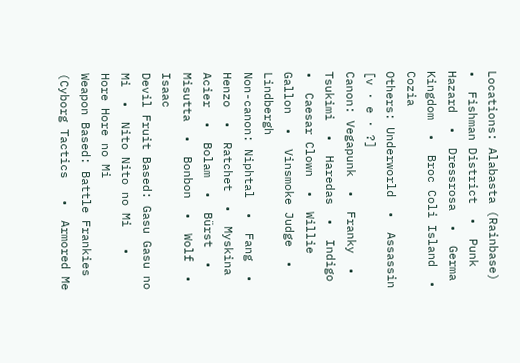Locations: Alabasta (Rainbase)  •  Fishman District  •  Punk Hazard  •  Dressrosa  •  Germa Kingdom  •  Broc Coli Island  •  Cozia
Others: Underworld  •  Assassin
[v · e · ?]
Canon: Vegapunk  •  Franky  •  Tsukimi  •  Haredas  •  Indigo  •  Caesar Clown  •  Willie Gallon  •  Vinsmoke Judge  •  Lindbergh
Non-canon: Niphtal  •  Fang  •  Henzo  •  Ratchet  •  Myskina Acier  •  Bolam  •  Bürst  •  Misutta  •  Bonbon  •  Wolf  •  Isaac
Devil Fruit Based: Gasu Gasu no Mi  •  Nito Nito no Mi   •  Hore Hore no Mi
Weapon Based: Battle Frankies (Cyborg Tactics   •  Armored Me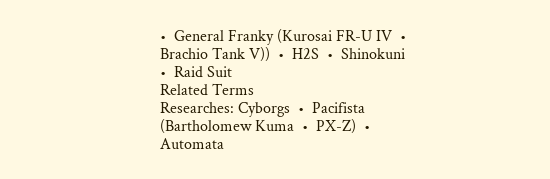•  General Franky (Kurosai FR-U IV  •  Brachio Tank V))  •  H2S  •  Shinokuni  •  Raid Suit
Related Terms
Researches: Cyborgs  •  Pacifista (Bartholomew Kuma  •  PX-Z)  •  Automata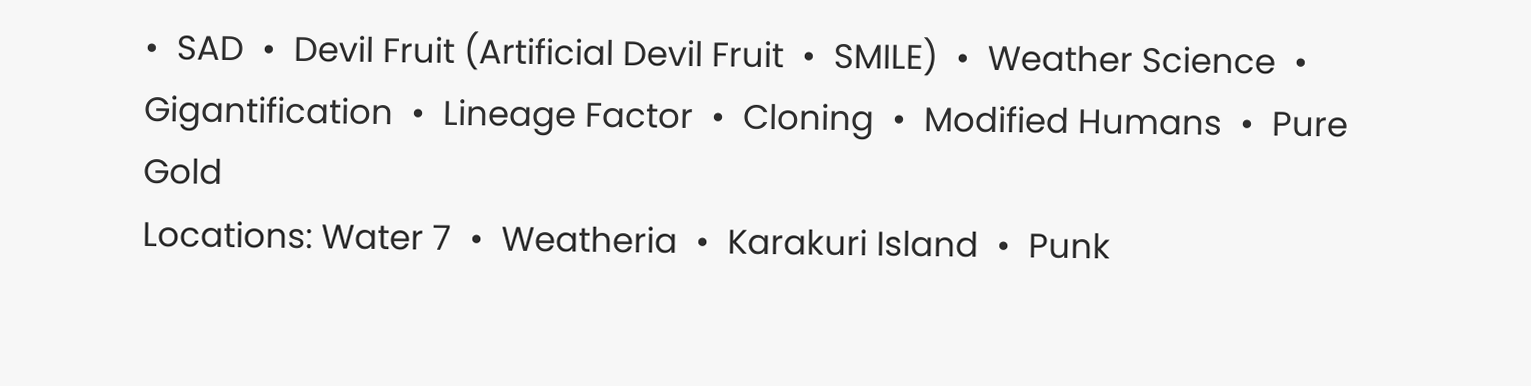•  SAD  •  Devil Fruit (Artificial Devil Fruit  •  SMILE)  •  Weather Science  •  Gigantification  •  Lineage Factor  •  Cloning  •  Modified Humans  •  Pure Gold
Locations: Water 7  •  Weatheria  •  Karakuri Island  •  Punk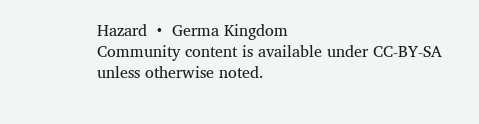Hazard  •  Germa Kingdom
Community content is available under CC-BY-SA unless otherwise noted.